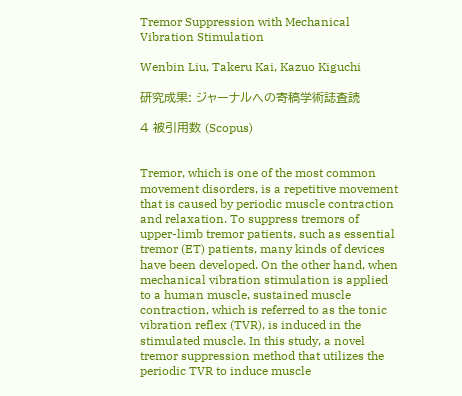Tremor Suppression with Mechanical Vibration Stimulation

Wenbin Liu, Takeru Kai, Kazuo Kiguchi

研究成果: ジャーナルへの寄稿学術誌査読

4 被引用数 (Scopus)


Tremor, which is one of the most common movement disorders, is a repetitive movement that is caused by periodic muscle contraction and relaxation. To suppress tremors of upper-limb tremor patients, such as essential tremor (ET) patients, many kinds of devices have been developed. On the other hand, when mechanical vibration stimulation is applied to a human muscle, sustained muscle contraction, which is referred to as the tonic vibration reflex (TVR), is induced in the stimulated muscle. In this study, a novel tremor suppression method that utilizes the periodic TVR to induce muscle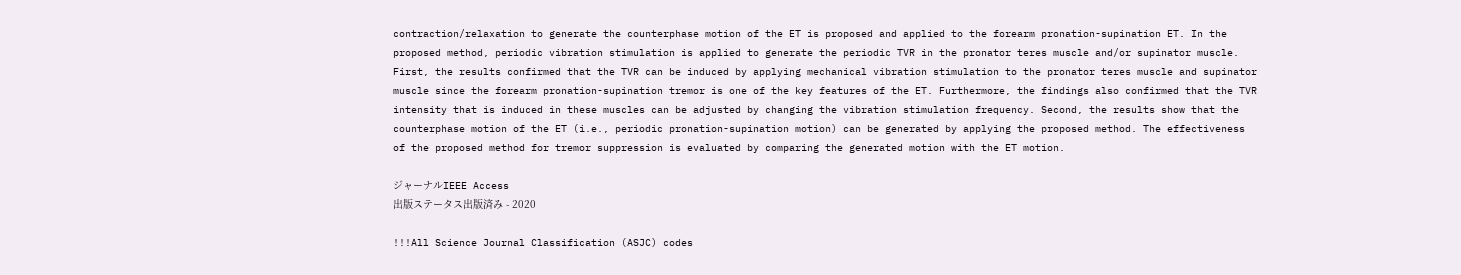contraction/relaxation to generate the counterphase motion of the ET is proposed and applied to the forearm pronation-supination ET. In the proposed method, periodic vibration stimulation is applied to generate the periodic TVR in the pronator teres muscle and/or supinator muscle. First, the results confirmed that the TVR can be induced by applying mechanical vibration stimulation to the pronator teres muscle and supinator muscle since the forearm pronation-supination tremor is one of the key features of the ET. Furthermore, the findings also confirmed that the TVR intensity that is induced in these muscles can be adjusted by changing the vibration stimulation frequency. Second, the results show that the counterphase motion of the ET (i.e., periodic pronation-supination motion) can be generated by applying the proposed method. The effectiveness of the proposed method for tremor suppression is evaluated by comparing the generated motion with the ET motion.

ジャーナルIEEE Access
出版ステータス出版済み - 2020

!!!All Science Journal Classification (ASJC) codes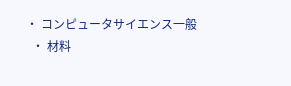• コンピュータサイエンス一般
  • 材料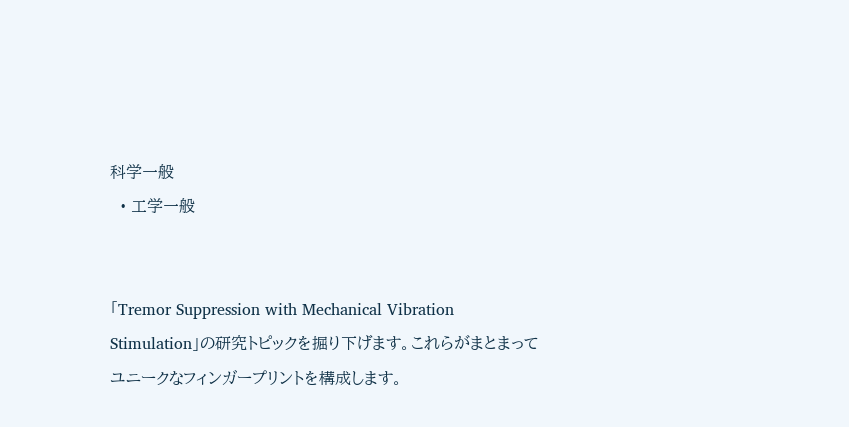科学一般
  • 工学一般


「Tremor Suppression with Mechanical Vibration Stimulation」の研究トピックを掘り下げます。これらがまとまってユニークなフィンガープリントを構成します。